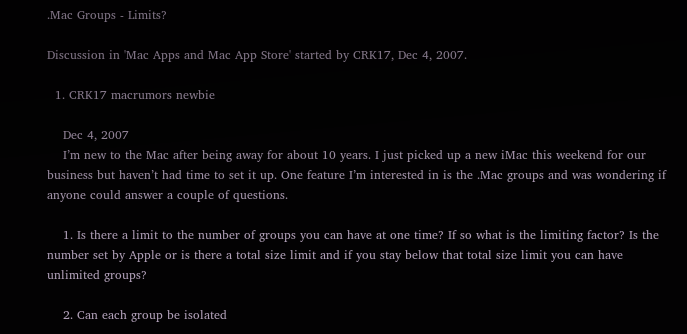.Mac Groups - Limits?

Discussion in 'Mac Apps and Mac App Store' started by CRK17, Dec 4, 2007.

  1. CRK17 macrumors newbie

    Dec 4, 2007
    I’m new to the Mac after being away for about 10 years. I just picked up a new iMac this weekend for our business but haven’t had time to set it up. One feature I’m interested in is the .Mac groups and was wondering if anyone could answer a couple of questions.

    1. Is there a limit to the number of groups you can have at one time? If so what is the limiting factor? Is the number set by Apple or is there a total size limit and if you stay below that total size limit you can have unlimited groups?

    2. Can each group be isolated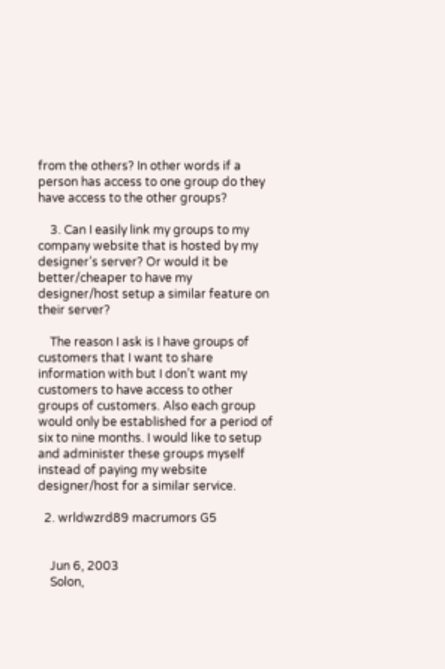from the others? In other words if a person has access to one group do they have access to the other groups?

    3. Can I easily link my groups to my company website that is hosted by my designer’s server? Or would it be better/cheaper to have my designer/host setup a similar feature on their server?

    The reason I ask is I have groups of customers that I want to share information with but I don’t want my customers to have access to other groups of customers. Also each group would only be established for a period of six to nine months. I would like to setup and administer these groups myself instead of paying my website designer/host for a similar service.

  2. wrldwzrd89 macrumors G5


    Jun 6, 2003
    Solon,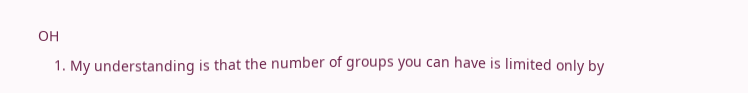OH
    1. My understanding is that the number of groups you can have is limited only by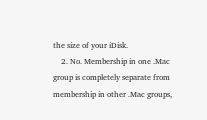the size of your iDisk.
    2. No. Membership in one .Mac group is completely separate from membership in other .Mac groups,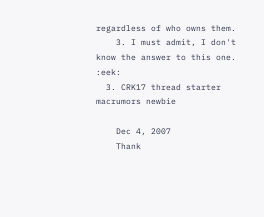regardless of who owns them.
    3. I must admit, I don't know the answer to this one. :eek:
  3. CRK17 thread starter macrumors newbie

    Dec 4, 2007
    Thank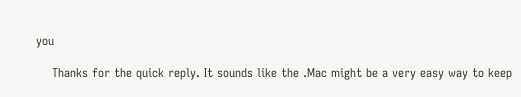you

    Thanks for the quick reply. It sounds like the .Mac might be a very easy way to keep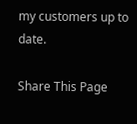my customers up to date.

Share This Page